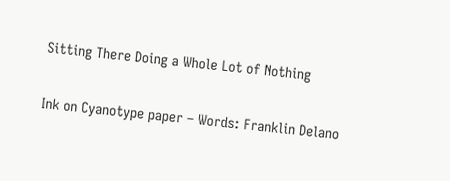Sitting There Doing a Whole Lot of Nothing

Ink on Cyanotype paper – Words: Franklin Delano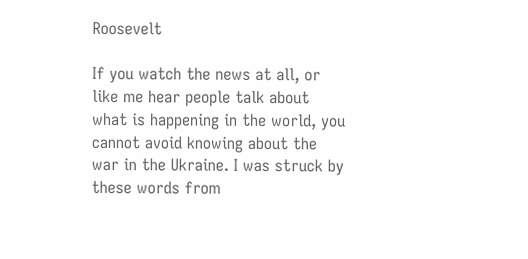Roosevelt

If you watch the news at all, or like me hear people talk about what is happening in the world, you cannot avoid knowing about the war in the Ukraine. I was struck by these words from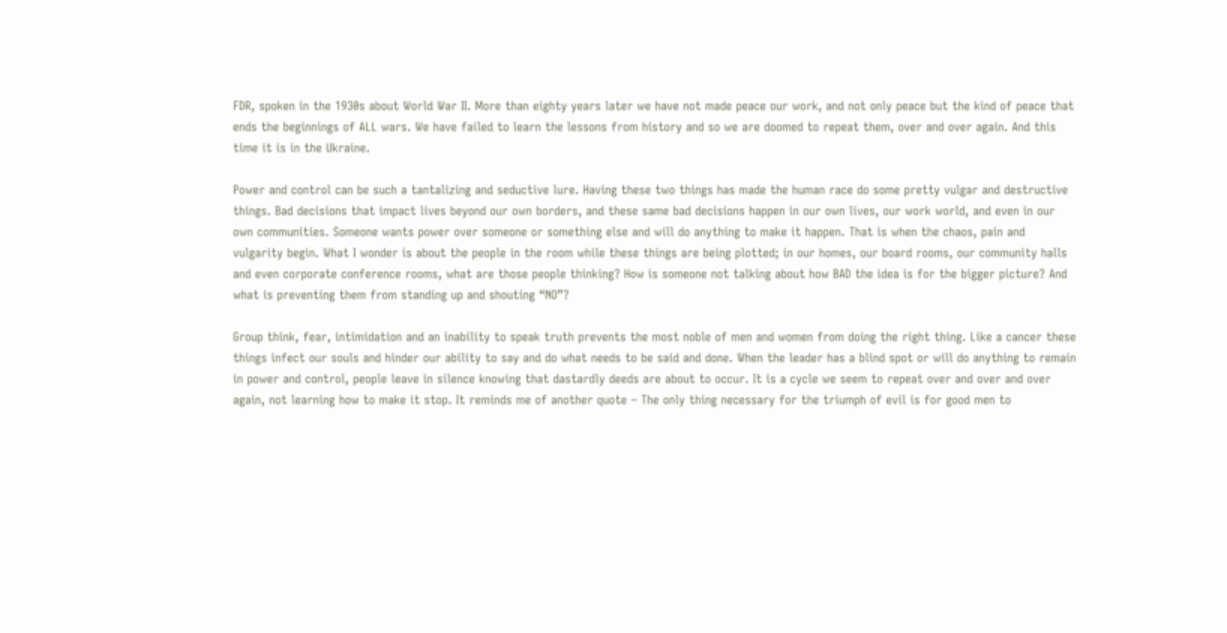FDR, spoken in the 1930s about World War II. More than eighty years later we have not made peace our work, and not only peace but the kind of peace that ends the beginnings of ALL wars. We have failed to learn the lessons from history and so we are doomed to repeat them, over and over again. And this time it is in the Ukraine.

Power and control can be such a tantalizing and seductive lure. Having these two things has made the human race do some pretty vulgar and destructive things. Bad decisions that impact lives beyond our own borders, and these same bad decisions happen in our own lives, our work world, and even in our own communities. Someone wants power over someone or something else and will do anything to make it happen. That is when the chaos, pain and vulgarity begin. What I wonder is about the people in the room while these things are being plotted; in our homes, our board rooms, our community halls and even corporate conference rooms, what are those people thinking? How is someone not talking about how BAD the idea is for the bigger picture? And what is preventing them from standing up and shouting “NO”?

Group think, fear, intimidation and an inability to speak truth prevents the most noble of men and women from doing the right thing. Like a cancer these things infect our souls and hinder our ability to say and do what needs to be said and done. When the leader has a blind spot or will do anything to remain in power and control, people leave in silence knowing that dastardly deeds are about to occur. It is a cycle we seem to repeat over and over and over again, not learning how to make it stop. It reminds me of another quote – The only thing necessary for the triumph of evil is for good men to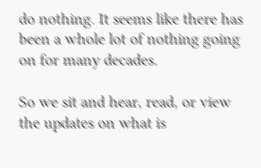do nothing. It seems like there has been a whole lot of nothing going on for many decades.

So we sit and hear, read, or view the updates on what is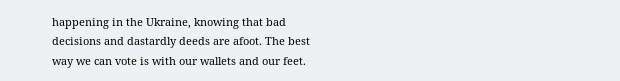happening in the Ukraine, knowing that bad decisions and dastardly deeds are afoot. The best way we can vote is with our wallets and our feet.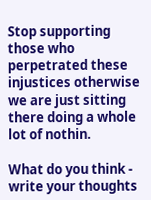Stop supporting those who perpetrated these injustices otherwise we are just sitting there doing a whole lot of nothin.

What do you think - write your thoughts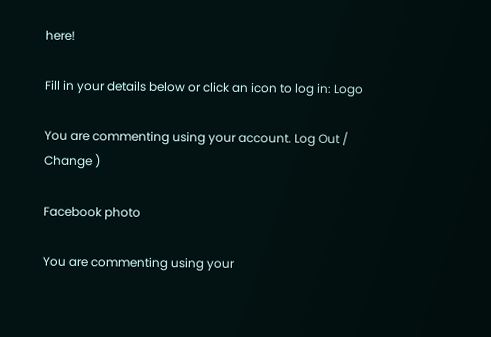here!

Fill in your details below or click an icon to log in: Logo

You are commenting using your account. Log Out /  Change )

Facebook photo

You are commenting using your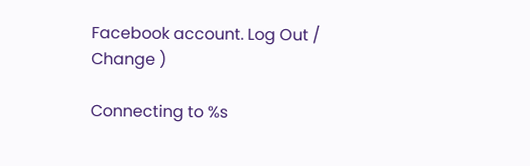Facebook account. Log Out /  Change )

Connecting to %s